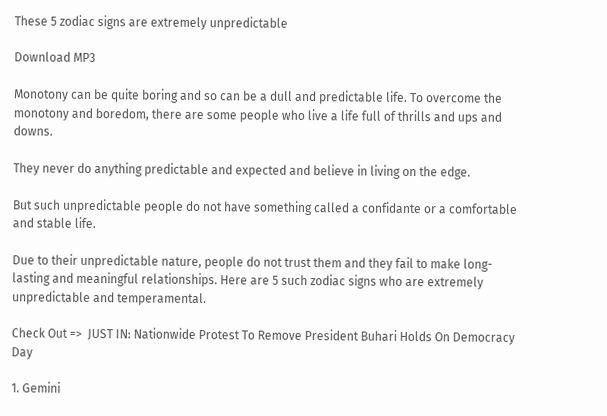These 5 zodiac signs are extremely unpredictable

Download MP3

Monotony can be quite boring and so can be a dull and predictable life. To overcome the monotony and boredom, there are some people who live a life full of thrills and ups and downs.

They never do anything predictable and expected and believe in living on the edge.

But such unpredictable people do not have something called a confidante or a comfortable and stable life.

Due to their unpredictable nature, people do not trust them and they fail to make long-lasting and meaningful relationships. Here are 5 such zodiac signs who are extremely unpredictable and temperamental.

Check Out =>  JUST IN: Nationwide Protest To Remove President Buhari Holds On Democracy Day

1. Gemini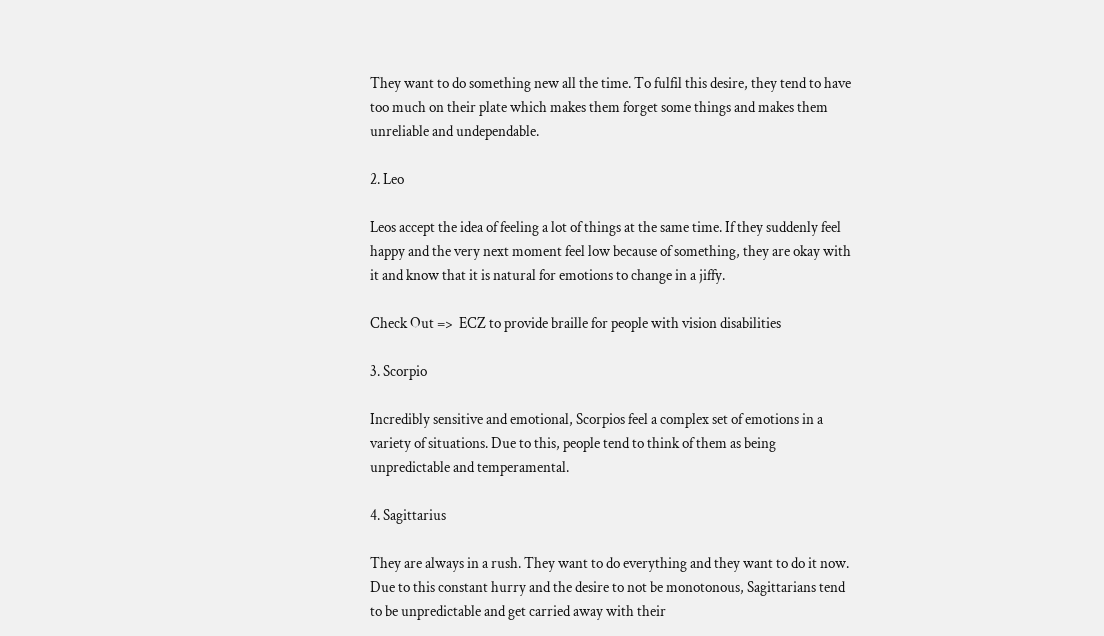They want to do something new all the time. To fulfil this desire, they tend to have too much on their plate which makes them forget some things and makes them unreliable and undependable.

2. Leo

Leos accept the idea of feeling a lot of things at the same time. If they suddenly feel happy and the very next moment feel low because of something, they are okay with it and know that it is natural for emotions to change in a jiffy.

Check Out =>  ECZ to provide braille for people with vision disabilities

3. Scorpio

Incredibly sensitive and emotional, Scorpios feel a complex set of emotions in a variety of situations. Due to this, people tend to think of them as being unpredictable and temperamental.

4. Sagittarius

They are always in a rush. They want to do everything and they want to do it now. Due to this constant hurry and the desire to not be monotonous, Sagittarians tend to be unpredictable and get carried away with their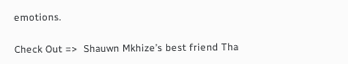emotions.

Check Out =>  Shauwn Mkhize’s best friend Tha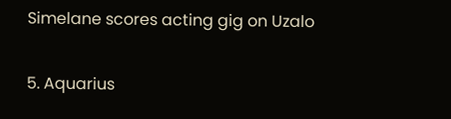Simelane scores acting gig on Uzalo

5. Aquarius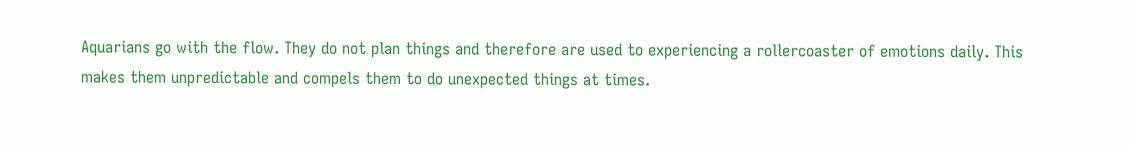Aquarians go with the flow. They do not plan things and therefore are used to experiencing a rollercoaster of emotions daily. This makes them unpredictable and compels them to do unexpected things at times.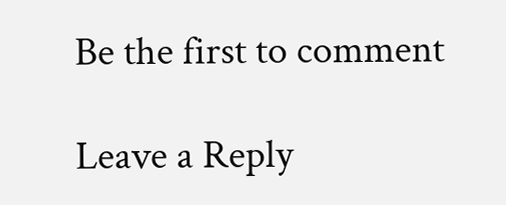Be the first to comment

Leave a Reply